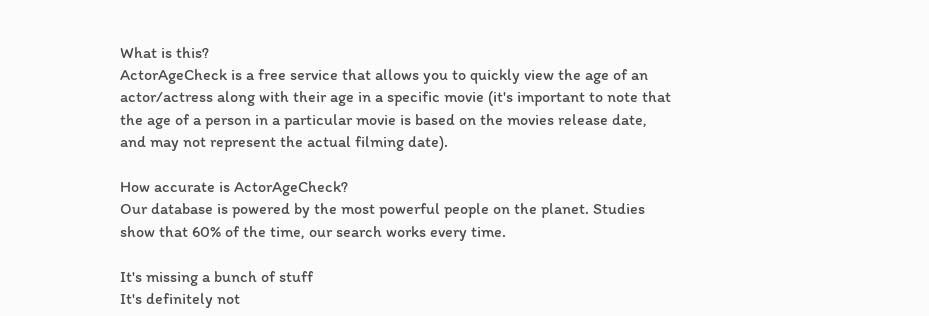What is this?
ActorAgeCheck is a free service that allows you to quickly view the age of an actor/actress along with their age in a specific movie (it's important to note that the age of a person in a particular movie is based on the movies release date, and may not represent the actual filming date).

How accurate is ActorAgeCheck?
Our database is powered by the most powerful people on the planet. Studies show that 60% of the time, our search works every time.

It's missing a bunch of stuff
It's definitely not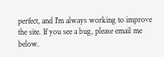perfect, and I'm always working to improve the site. If you see a bug, please email me below.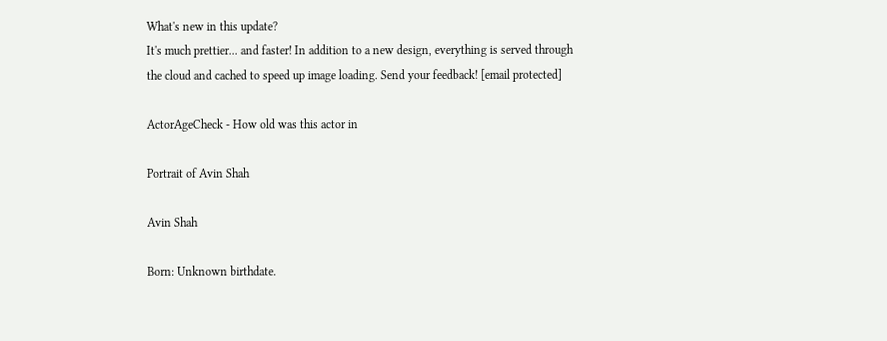What's new in this update?
It's much prettier... and faster! In addition to a new design, everything is served through the cloud and cached to speed up image loading. Send your feedback! [email protected]

ActorAgeCheck - How old was this actor in

Portrait of Avin Shah

Avin Shah

Born: Unknown birthdate.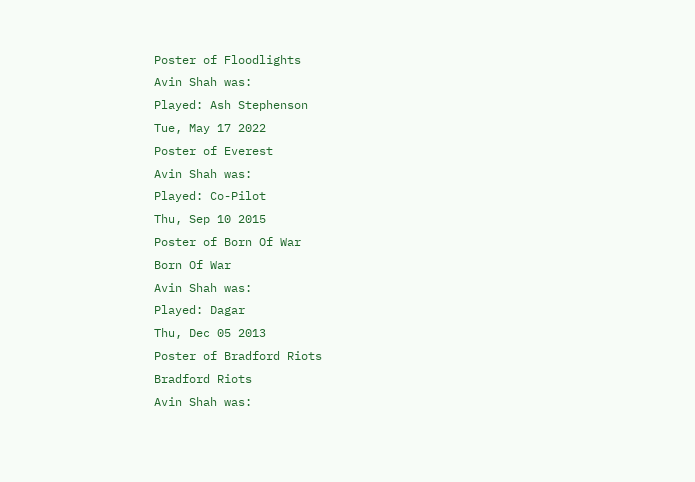Poster of Floodlights
Avin Shah was:
Played: Ash Stephenson
Tue, May 17 2022
Poster of Everest
Avin Shah was:
Played: Co-Pilot
Thu, Sep 10 2015
Poster of Born Of War
Born Of War
Avin Shah was:
Played: Dagar
Thu, Dec 05 2013
Poster of Bradford Riots
Bradford Riots
Avin Shah was: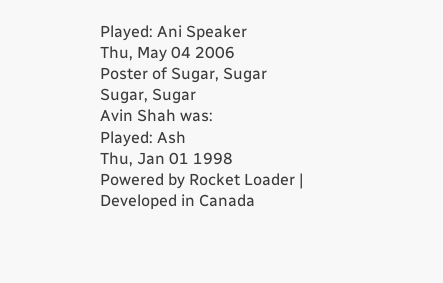Played: Ani Speaker
Thu, May 04 2006
Poster of Sugar, Sugar
Sugar, Sugar
Avin Shah was:
Played: Ash
Thu, Jan 01 1998
Powered by Rocket Loader | Developed in Canada